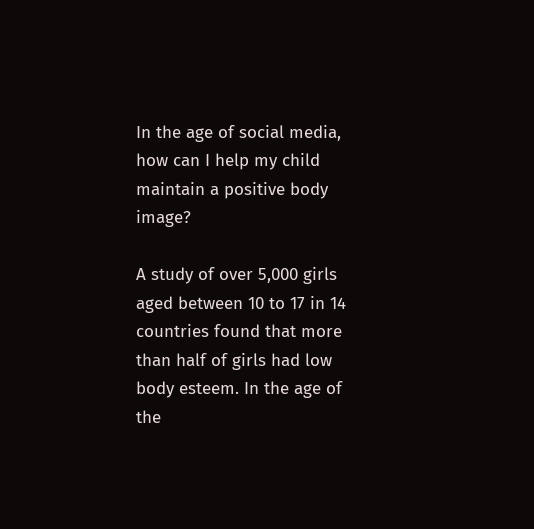In the age of social media, how can I help my child maintain a positive body image?

A study of over 5,000 girls aged between 10 to 17 in 14 countries found that more than half of girls had low body esteem. In the age of the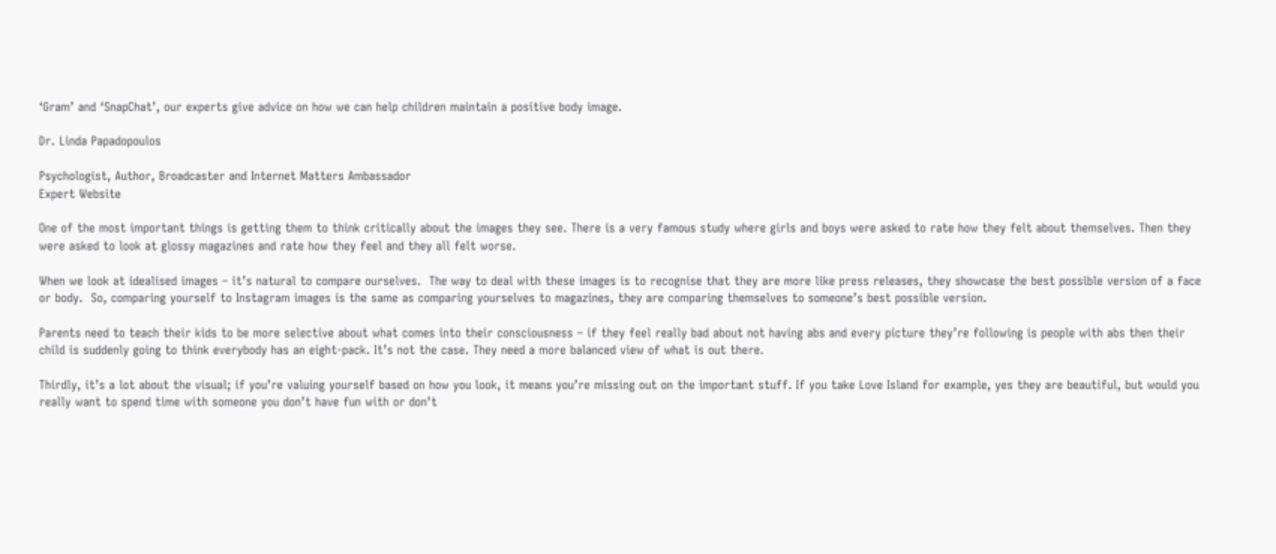‘Gram’ and ‘SnapChat’, our experts give advice on how we can help children maintain a positive body image.

Dr. Linda Papadopoulos

Psychologist, Author, Broadcaster and Internet Matters Ambassador
Expert Website

One of the most important things is getting them to think critically about the images they see. There is a very famous study where girls and boys were asked to rate how they felt about themselves. Then they were asked to look at glossy magazines and rate how they feel and they all felt worse.

When we look at idealised images – it’s natural to compare ourselves.  The way to deal with these images is to recognise that they are more like press releases, they showcase the best possible version of a face or body.  So, comparing yourself to Instagram images is the same as comparing yourselves to magazines, they are comparing themselves to someone’s best possible version.

Parents need to teach their kids to be more selective about what comes into their consciousness – if they feel really bad about not having abs and every picture they’re following is people with abs then their child is suddenly going to think everybody has an eight-pack. It’s not the case. They need a more balanced view of what is out there.

Thirdly, it’s a lot about the visual; if you’re valuing yourself based on how you look, it means you’re missing out on the important stuff. If you take Love Island for example, yes they are beautiful, but would you really want to spend time with someone you don’t have fun with or don’t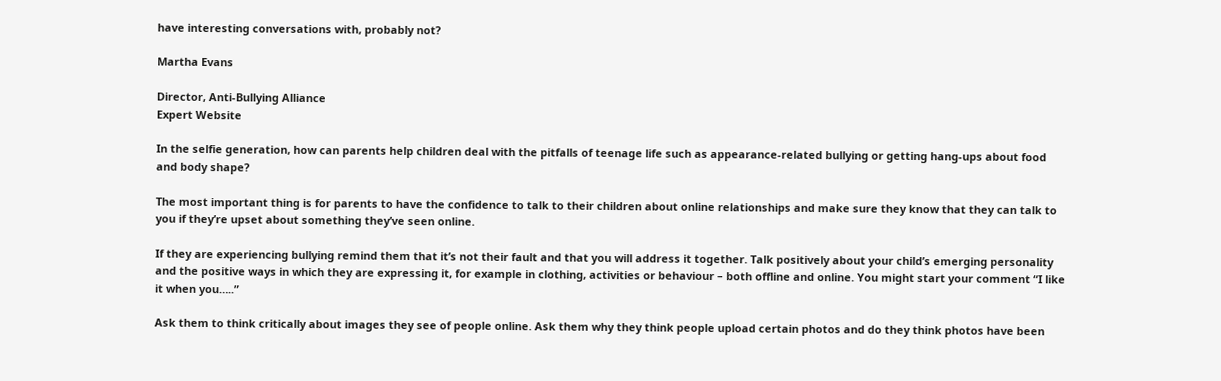have interesting conversations with, probably not?

Martha Evans

Director, Anti-Bullying Alliance
Expert Website

In the selfie generation, how can parents help children deal with the pitfalls of teenage life such as appearance-related bullying or getting hang-ups about food and body shape?

The most important thing is for parents to have the confidence to talk to their children about online relationships and make sure they know that they can talk to you if they’re upset about something they’ve seen online.

If they are experiencing bullying remind them that it’s not their fault and that you will address it together. Talk positively about your child’s emerging personality and the positive ways in which they are expressing it, for example in clothing, activities or behaviour – both offline and online. You might start your comment “I like it when you…..”

Ask them to think critically about images they see of people online. Ask them why they think people upload certain photos and do they think photos have been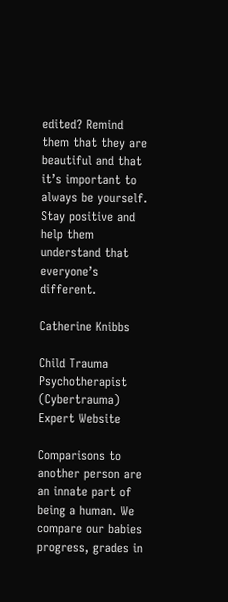edited? Remind them that they are beautiful and that it’s important to always be yourself. Stay positive and help them understand that everyone’s different.

Catherine Knibbs

Child Trauma Psychotherapist (Cybertrauma)
Expert Website

Comparisons to another person are an innate part of being a human. We compare our babies progress, grades in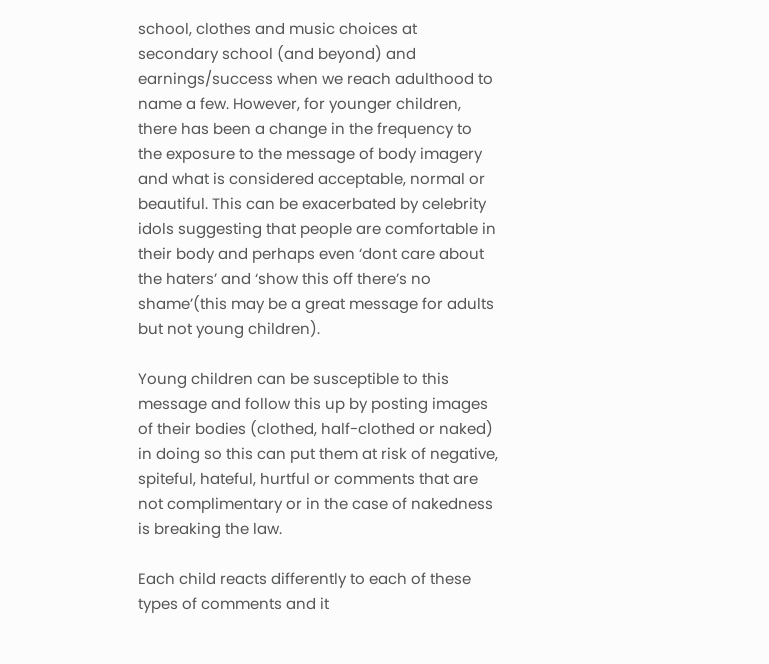school, clothes and music choices at secondary school (and beyond) and earnings/success when we reach adulthood to name a few. However, for younger children, there has been a change in the frequency to the exposure to the message of body imagery and what is considered acceptable, normal or beautiful. This can be exacerbated by celebrity idols suggesting that people are comfortable in their body and perhaps even ‘dont care about the haters’ and ‘show this off there’s no shame’(this may be a great message for adults but not young children).

Young children can be susceptible to this message and follow this up by posting images of their bodies (clothed, half-clothed or naked) in doing so this can put them at risk of negative, spiteful, hateful, hurtful or comments that are not complimentary or in the case of nakedness is breaking the law.

Each child reacts differently to each of these types of comments and it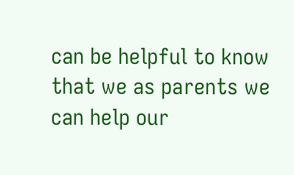can be helpful to know that we as parents we can help our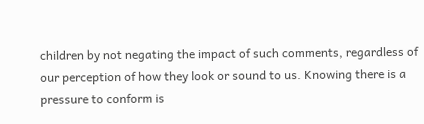children by not negating the impact of such comments, regardless of our perception of how they look or sound to us. Knowing there is a pressure to conform is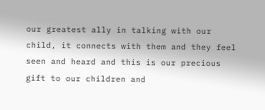our greatest ally in talking with our child, it connects with them and they feel seen and heard and this is our precious gift to our children and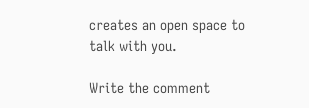creates an open space to talk with you.

Write the comment